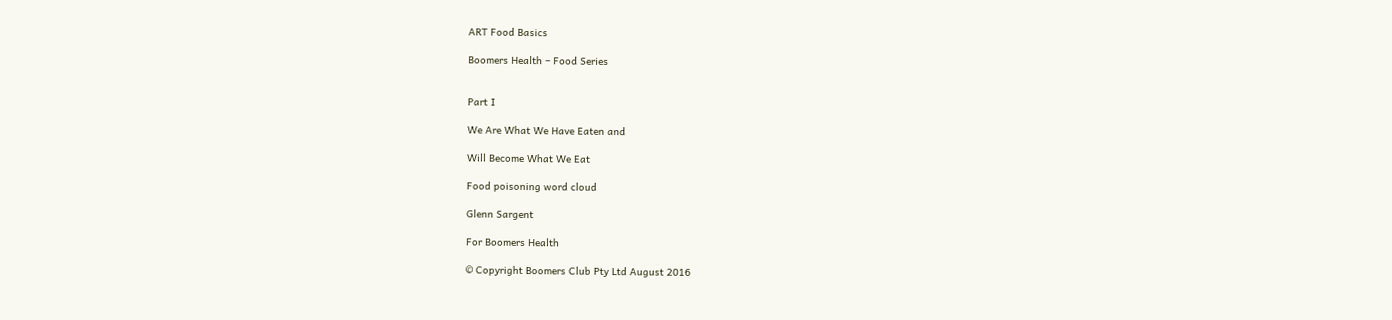ART Food Basics

Boomers Health – Food Series


Part I

We Are What We Have Eaten and

Will Become What We Eat

Food poisoning word cloud

Glenn Sargent

For Boomers Health

© Copyright Boomers Club Pty Ltd August 2016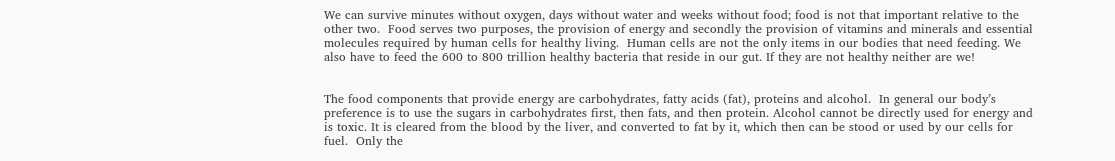We can survive minutes without oxygen, days without water and weeks without food; food is not that important relative to the other two.  Food serves two purposes, the provision of energy and secondly the provision of vitamins and minerals and essential molecules required by human cells for healthy living.  Human cells are not the only items in our bodies that need feeding. We also have to feed the 600 to 800 trillion healthy bacteria that reside in our gut. If they are not healthy neither are we!


The food components that provide energy are carbohydrates, fatty acids (fat), proteins and alcohol.  In general our body’s preference is to use the sugars in carbohydrates first, then fats, and then protein. Alcohol cannot be directly used for energy and is toxic. It is cleared from the blood by the liver, and converted to fat by it, which then can be stood or used by our cells for fuel.  Only the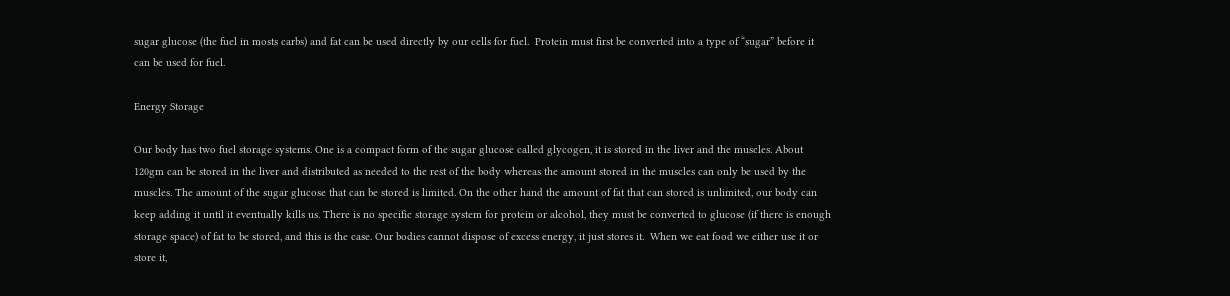sugar glucose (the fuel in mosts carbs) and fat can be used directly by our cells for fuel.  Protein must first be converted into a type of “sugar” before it can be used for fuel.

Energy Storage

Our body has two fuel storage systems. One is a compact form of the sugar glucose called glycogen, it is stored in the liver and the muscles. About 120gm can be stored in the liver and distributed as needed to the rest of the body whereas the amount stored in the muscles can only be used by the muscles. The amount of the sugar glucose that can be stored is limited. On the other hand the amount of fat that can stored is unlimited, our body can keep adding it until it eventually kills us. There is no specific storage system for protein or alcohol, they must be converted to glucose (if there is enough storage space) of fat to be stored, and this is the case. Our bodies cannot dispose of excess energy, it just stores it.  When we eat food we either use it or store it,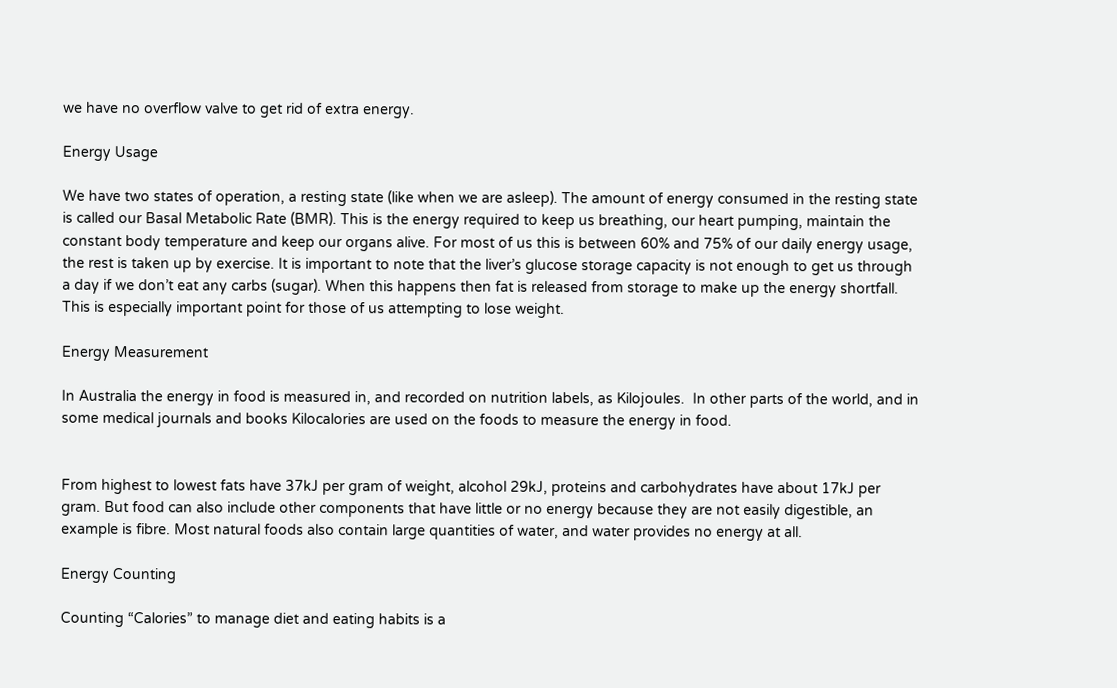we have no overflow valve to get rid of extra energy.

Energy Usage

We have two states of operation, a resting state (like when we are asleep). The amount of energy consumed in the resting state is called our Basal Metabolic Rate (BMR). This is the energy required to keep us breathing, our heart pumping, maintain the constant body temperature and keep our organs alive. For most of us this is between 60% and 75% of our daily energy usage, the rest is taken up by exercise. It is important to note that the liver’s glucose storage capacity is not enough to get us through a day if we don’t eat any carbs (sugar). When this happens then fat is released from storage to make up the energy shortfall. This is especially important point for those of us attempting to lose weight.

Energy Measurement

In Australia the energy in food is measured in, and recorded on nutrition labels, as Kilojoules.  In other parts of the world, and in some medical journals and books Kilocalories are used on the foods to measure the energy in food.


From highest to lowest fats have 37kJ per gram of weight, alcohol 29kJ, proteins and carbohydrates have about 17kJ per gram. But food can also include other components that have little or no energy because they are not easily digestible, an example is fibre. Most natural foods also contain large quantities of water, and water provides no energy at all.

Energy Counting

Counting “Calories” to manage diet and eating habits is a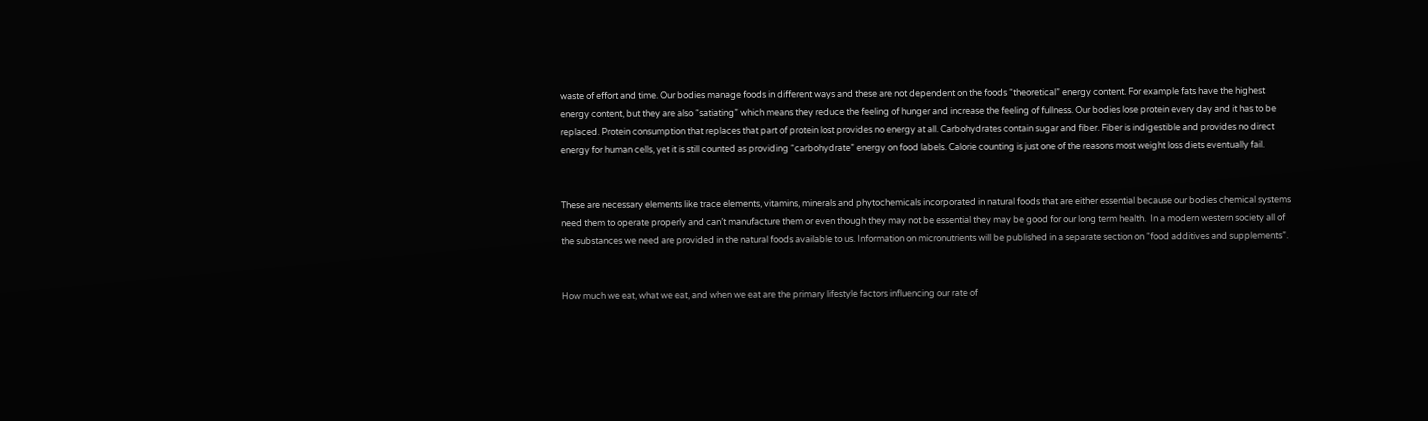waste of effort and time. Our bodies manage foods in different ways and these are not dependent on the foods “theoretical” energy content. For example fats have the highest energy content, but they are also “satiating” which means they reduce the feeling of hunger and increase the feeling of fullness. Our bodies lose protein every day and it has to be replaced. Protein consumption that replaces that part of protein lost provides no energy at all. Carbohydrates contain sugar and fiber. Fiber is indigestible and provides no direct energy for human cells, yet it is still counted as providing “carbohydrate” energy on food labels. Calorie counting is just one of the reasons most weight loss diets eventually fail.


These are necessary elements like trace elements, vitamins, minerals and phytochemicals incorporated in natural foods that are either essential because our bodies chemical systems need them to operate properly and can’t manufacture them or even though they may not be essential they may be good for our long term health.  In a modern western society all of the substances we need are provided in the natural foods available to us. Information on micronutrients will be published in a separate section on “food additives and supplements”.


How much we eat, what we eat, and when we eat are the primary lifestyle factors influencing our rate of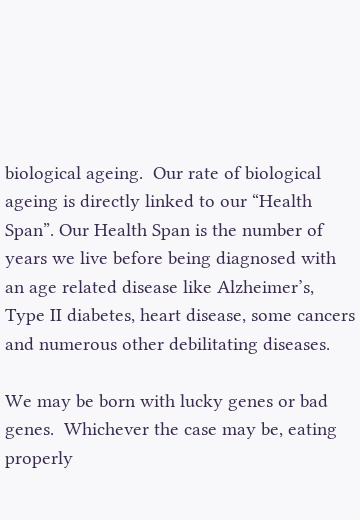biological ageing.  Our rate of biological ageing is directly linked to our “Health Span”. Our Health Span is the number of years we live before being diagnosed with an age related disease like Alzheimer’s, Type II diabetes, heart disease, some cancers and numerous other debilitating diseases.

We may be born with lucky genes or bad genes.  Whichever the case may be, eating properly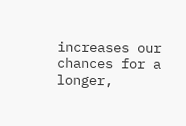increases our chances for a longer,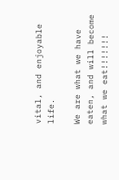vital, and enjoyable life.

We are what we have eaten, and will become what we eat!!!!!!!